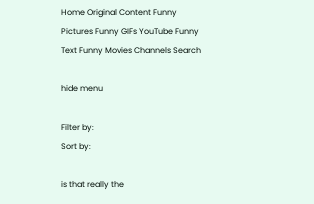Home Original Content Funny Pictures Funny GIFs YouTube Funny Text Funny Movies Channels Search

hide menu

Filter by:
Sort by:

is that really the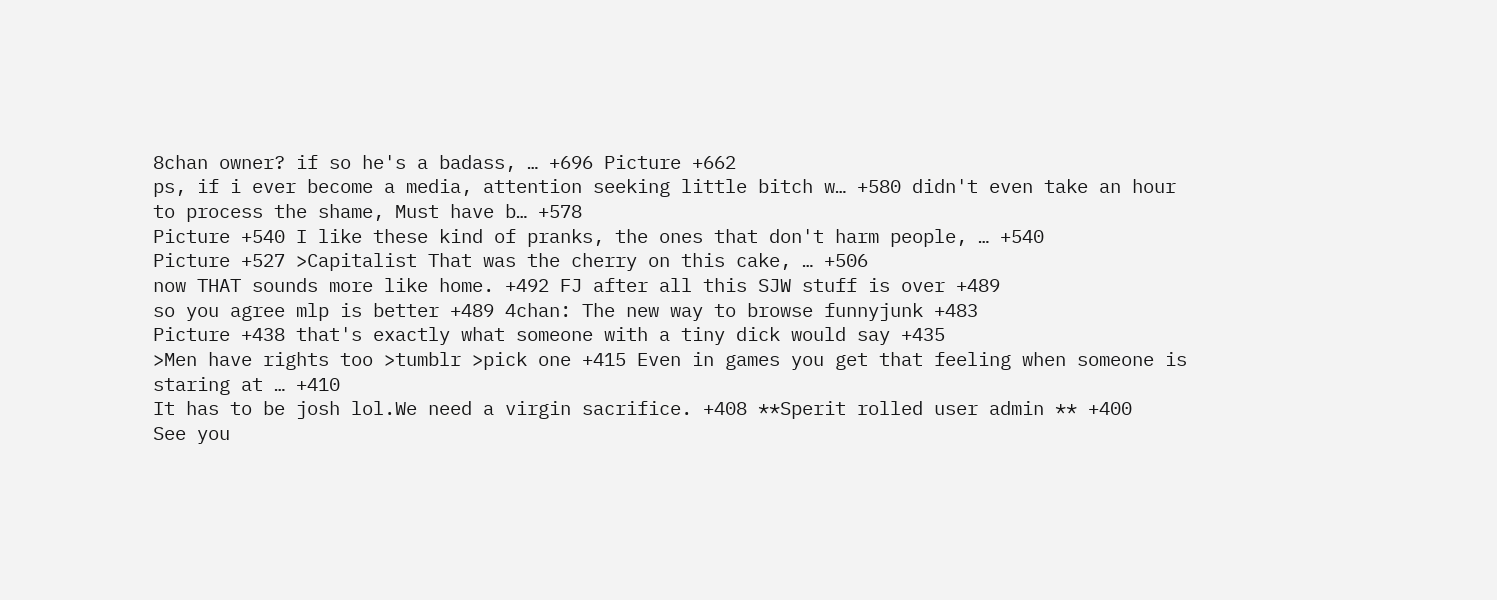8chan owner? if so he's a badass, … +696 Picture +662
ps, if i ever become a media, attention seeking little bitch w… +580 didn't even take an hour to process the shame, Must have b… +578
Picture +540 I like these kind of pranks, the ones that don't harm people, … +540
Picture +527 >Capitalist That was the cherry on this cake, … +506
now THAT sounds more like home. +492 FJ after all this SJW stuff is over +489
so you agree mlp is better +489 4chan: The new way to browse funnyjunk +483
Picture +438 that's exactly what someone with a tiny dick would say +435
>Men have rights too >tumblr >pick one +415 Even in games you get that feeling when someone is staring at … +410
It has to be josh lol.We need a virgin sacrifice. +408 **Sperit rolled user admin ** +400
See you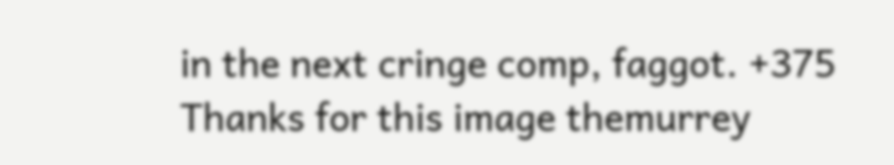in the next cringe comp, faggot. +375 Thanks for this image themurrey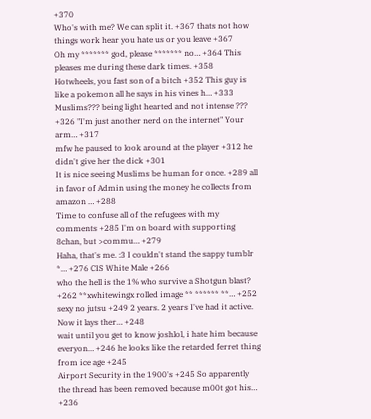+370
Who's with me? We can split it. +367 thats not how things work hear you hate us or you leave +367
Oh my ******* god, please ******* no… +364 This pleases me during these dark times. +358
Hotwheels, you fast son of a bitch +352 This guy is like a pokemon all he says in his vines h… +333
Muslims??? being light hearted and not intense ??? +326 "I'm just another nerd on the internet" Your arm… +317
mfw he paused to look around at the player +312 he didn't give her the dick +301
It is nice seeing Muslims be human for once. +289 all in favor of Admin using the money he collects from amazon … +288
Time to confuse all of the refugees with my comments +285 I'm on board with supporting 8chan, but >commu… +279
Haha, that's me. :3 I couldn't stand the sappy tumblr *… +276 CIS White Male +266
who the hell is the 1% who survive a Shotgun blast? +262 **xwhitewingx rolled image ** ****** **… +252
sexy no jutsu +249 2 years. 2 years I've had it active. Now it lays ther… +248
wait until you get to know joshlol, i hate him because everyon… +246 he looks like the retarded ferret thing from ice age +245
Airport Security in the 1900's +245 So apparently the thread has been removed because m00t got his… +236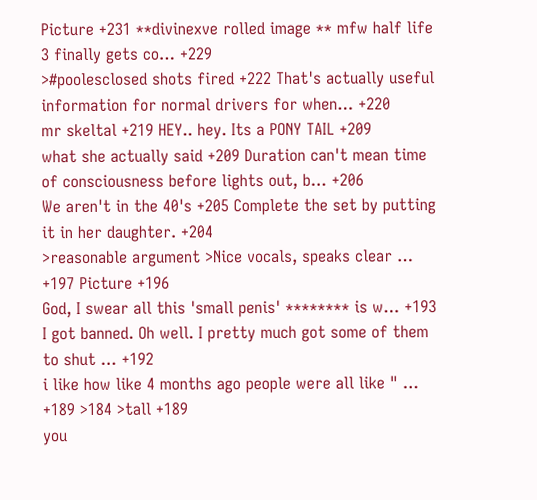Picture +231 **divinexve rolled image ** mfw half life 3 finally gets co… +229
>#poolesclosed shots fired +222 That's actually useful information for normal drivers for when… +220
mr skeltal +219 HEY.. hey. Its a PONY TAIL +209
what she actually said +209 Duration can't mean time of consciousness before lights out, b… +206
We aren't in the 40's +205 Complete the set by putting it in her daughter. +204
>reasonable argument >Nice vocals, speaks clear … +197 Picture +196
God, I swear all this 'small penis' ******** is w… +193 I got banned. Oh well. I pretty much got some of them to shut … +192
i like how like 4 months ago people were all like " … +189 >184 >tall +189
you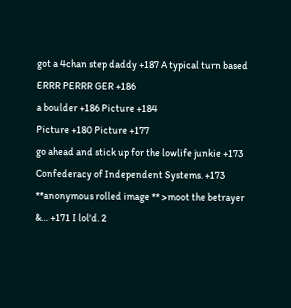got a 4chan step daddy +187 A typical turn based ERRR PERRR GER +186
a boulder +186 Picture +184
Picture +180 Picture +177
go ahead and stick up for the lowlife junkie +173 Confederacy of Independent Systems. +173
**anonymous rolled image ** >moot the betrayer &… +171 I lol'd. 2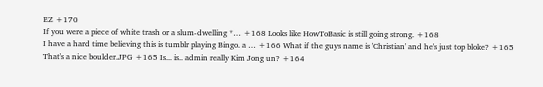EZ +170
If you were a piece of white trash or a slum-dwelling *… +168 Looks like HowToBasic is still going strong. +168
I have a hard time believing this is tumblr playing Bingo. a … +166 What if the guys name is 'Christian' and he's just top bloke? +165
That's a nice boulder.JPG +165 Is... is.. admin really Kim Jong un? +164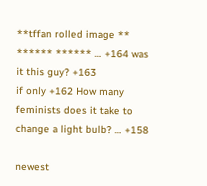**tffan rolled image ** ****** ****** … +164 was it this guy? +163
if only +162 How many feminists does it take to change a light bulb? … +158

newest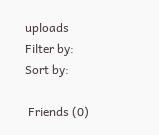uploads
Filter by:
Sort by:

 Friends (0)